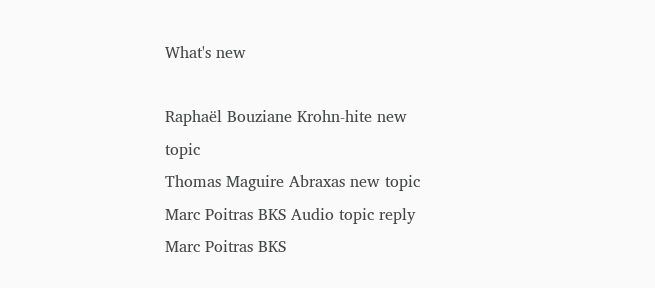What's new

Raphaël Bouziane Krohn-hite new topic
Thomas Maguire Abraxas new topic
Marc Poitras BKS Audio topic reply
Marc Poitras BKS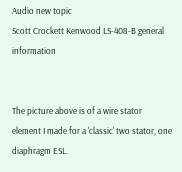Audio new topic
Scott Crockett Kenwood LS-408-B general information


The picture above is of a wire stator element I made for a 'classic' two stator, one diaphragm ESL.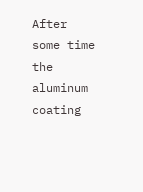After some time the aluminum coating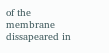of the membrane dissapeared in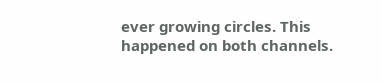ever growing circles. This happened on both channels.